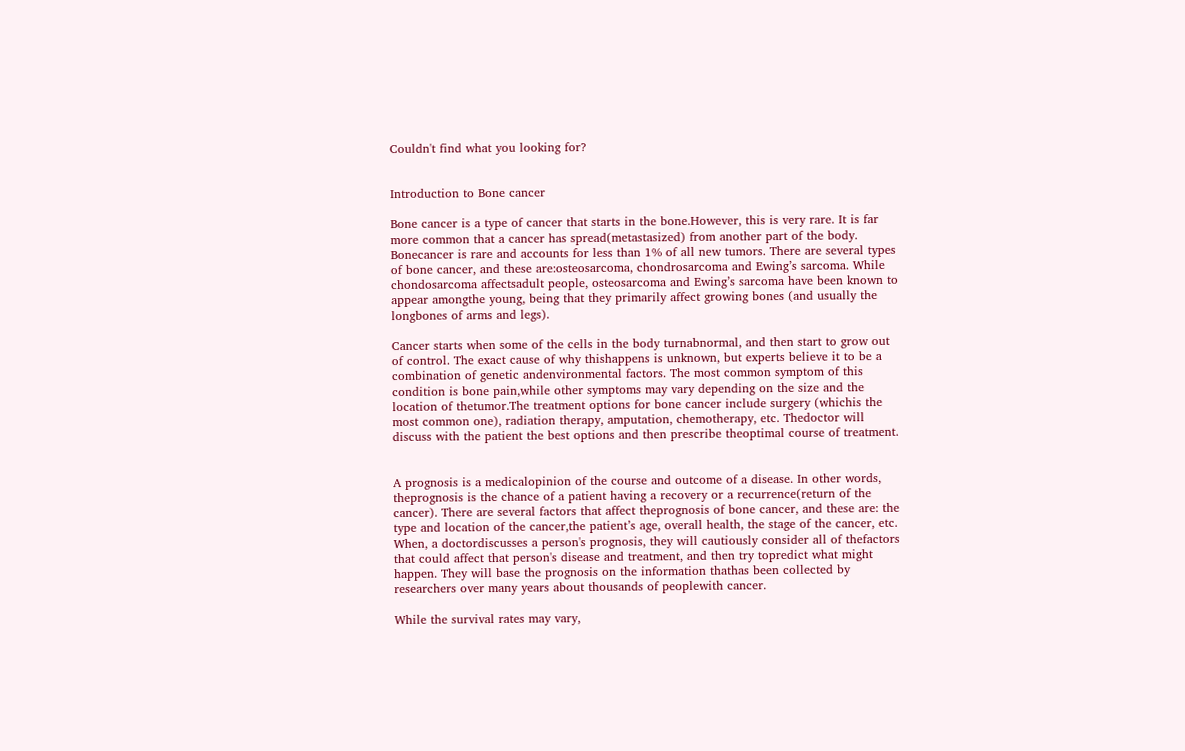Couldn't find what you looking for?


Introduction to Bone cancer

Bone cancer is a type of cancer that starts in the bone.However, this is very rare. It is far more common that a cancer has spread(metastasized) from another part of the body. Bonecancer is rare and accounts for less than 1% of all new tumors. There are several types of bone cancer, and these are:osteosarcoma, chondrosarcoma and Ewing’s sarcoma. While chondosarcoma affectsadult people, osteosarcoma and Ewing’s sarcoma have been known to appear amongthe young, being that they primarily affect growing bones (and usually the longbones of arms and legs).

Cancer starts when some of the cells in the body turnabnormal, and then start to grow out of control. The exact cause of why thishappens is unknown, but experts believe it to be a combination of genetic andenvironmental factors. The most common symptom of this condition is bone pain,while other symptoms may vary depending on the size and the location of thetumor.The treatment options for bone cancer include surgery (whichis the most common one), radiation therapy, amputation, chemotherapy, etc. Thedoctor will discuss with the patient the best options and then prescribe theoptimal course of treatment.


A prognosis is a medicalopinion of the course and outcome of a disease. In other words, theprognosis is the chance of a patient having a recovery or a recurrence(return of the cancer). There are several factors that affect theprognosis of bone cancer, and these are: the type and location of the cancer,the patient’s age, overall health, the stage of the cancer, etc. When, a doctordiscusses a person's prognosis, they will cautiously consider all of thefactors that could affect that person's disease and treatment, and then try topredict what might happen. They will base the prognosis on the information thathas been collected by researchers over many years about thousands of peoplewith cancer.

While the survival rates may vary,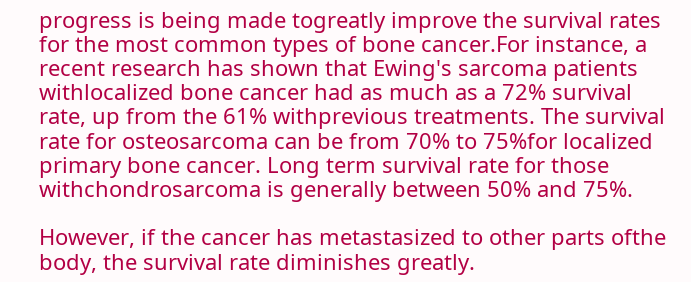progress is being made togreatly improve the survival rates for the most common types of bone cancer.For instance, a recent research has shown that Ewing's sarcoma patients withlocalized bone cancer had as much as a 72% survival rate, up from the 61% withprevious treatments. The survival rate for osteosarcoma can be from 70% to 75%for localized primary bone cancer. Long term survival rate for those withchondrosarcoma is generally between 50% and 75%.

However, if the cancer has metastasized to other parts ofthe body, the survival rate diminishes greatly.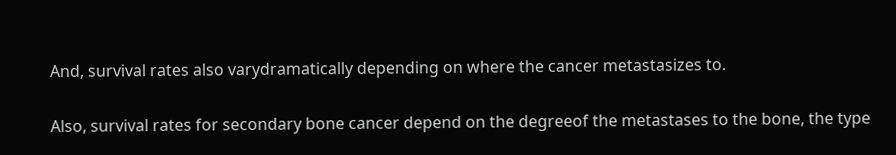And, survival rates also varydramatically depending on where the cancer metastasizes to.

Also, survival rates for secondary bone cancer depend on the degreeof the metastases to the bone, the type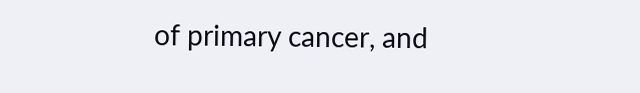of primary cancer, and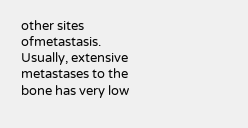other sites ofmetastasis. Usually, extensive metastases to the bone has very low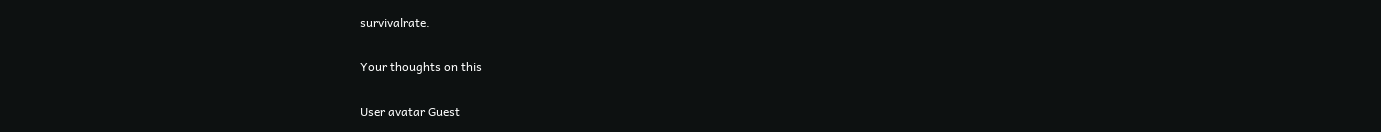survivalrate.

Your thoughts on this

User avatar Guest